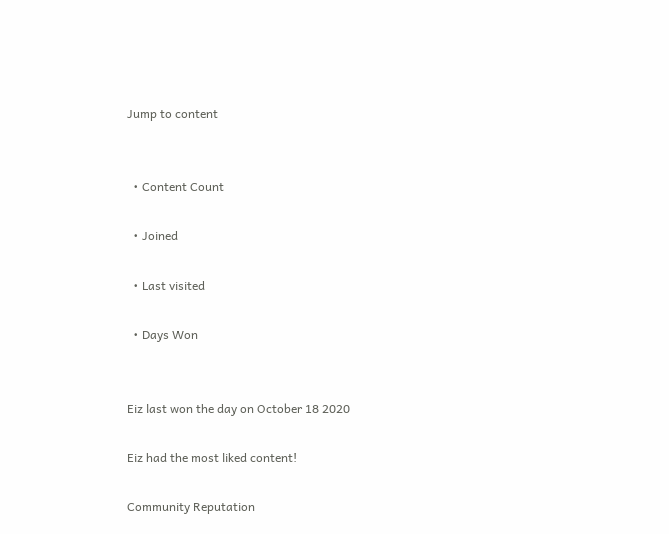Jump to content


  • Content Count

  • Joined

  • Last visited

  • Days Won


Eiz last won the day on October 18 2020

Eiz had the most liked content!

Community Reputation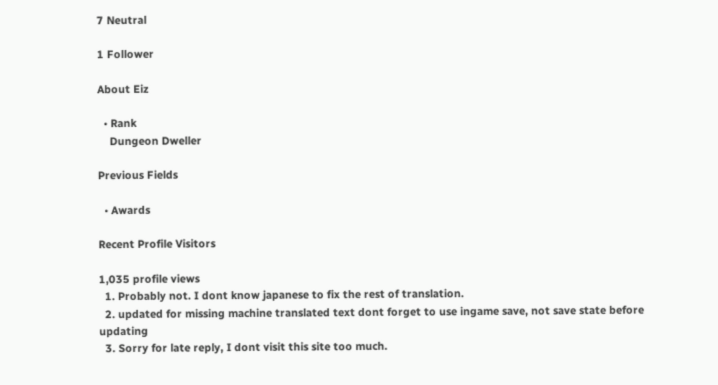7 Neutral

1 Follower

About Eiz

  • Rank
    Dungeon Dweller

Previous Fields

  • Awards

Recent Profile Visitors

1,035 profile views
  1. Probably not. I dont know japanese to fix the rest of translation.
  2. updated for missing machine translated text dont forget to use ingame save, not save state before updating
  3. Sorry for late reply, I dont visit this site too much.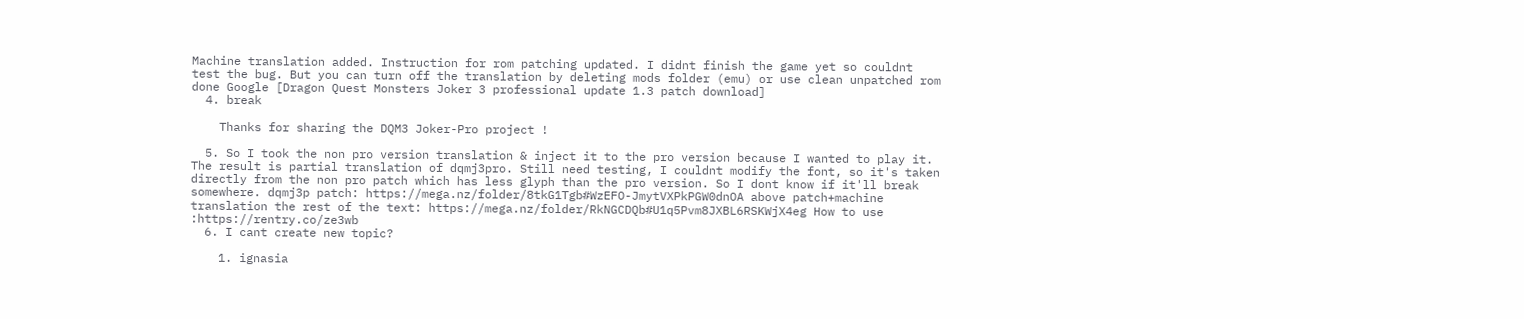Machine translation added. Instruction for rom patching updated. I didnt finish the game yet so couldnt test the bug. But you can turn off the translation by deleting mods folder (emu) or use clean unpatched rom done Google [Dragon Quest Monsters Joker 3 professional update 1.3 patch download]
  4. break

    Thanks for sharing the DQM3 Joker-Pro project !

  5. So I took the non pro version translation & inject it to the pro version because I wanted to play it. The result is partial translation of dqmj3pro. Still need testing, I couldnt modify the font, so it's taken directly from the non pro patch which has less glyph than the pro version. So I dont know if it'll break somewhere. dqmj3p patch: https://mega.nz/folder/8tkG1Tgb#WzEFO-JmytVXPkPGW0dnOA above patch+machine translation the rest of the text: https://mega.nz/folder/RkNGCDQb#U1q5Pvm8JXBL6RSKWjX4eg How to use :https://rentry.co/ze3wb
  6. I cant create new topic?

    1. ignasia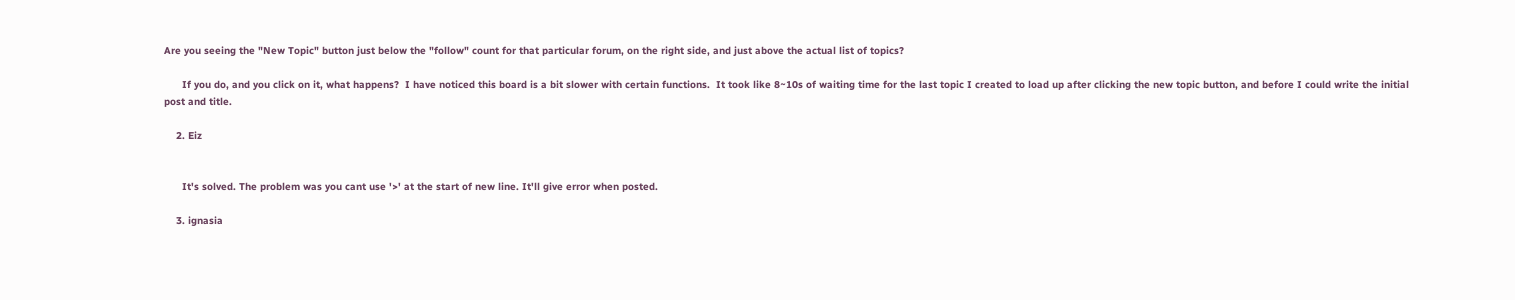Are you seeing the "New Topic" button just below the "follow" count for that particular forum, on the right side, and just above the actual list of topics?

      If you do, and you click on it, what happens?  I have noticed this board is a bit slower with certain functions.  It took like 8~10s of waiting time for the last topic I created to load up after clicking the new topic button, and before I could write the initial post and title.

    2. Eiz


      It's solved. The problem was you cant use '>' at the start of new line. It'll give error when posted.

    3. ignasia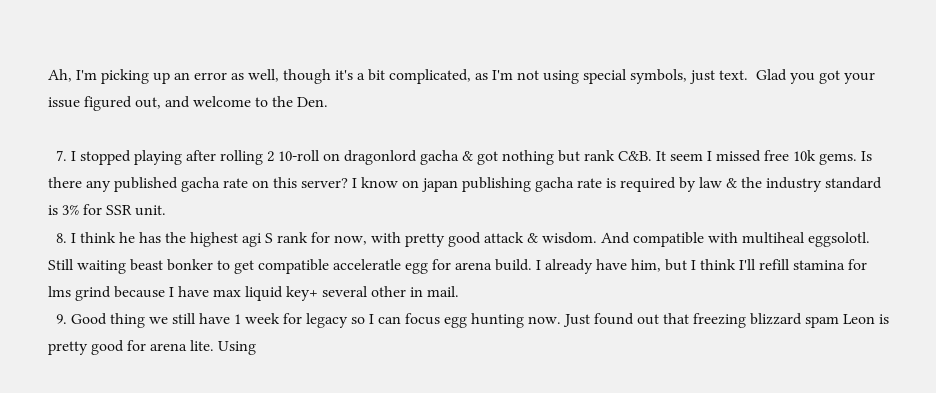Ah, I'm picking up an error as well, though it's a bit complicated, as I'm not using special symbols, just text.  Glad you got your issue figured out, and welcome to the Den.

  7. I stopped playing after rolling 2 10-roll on dragonlord gacha & got nothing but rank C&B. It seem I missed free 10k gems. Is there any published gacha rate on this server? I know on japan publishing gacha rate is required by law & the industry standard is 3% for SSR unit.
  8. I think he has the highest agi S rank for now, with pretty good attack & wisdom. And compatible with multiheal eggsolotl. Still waiting beast bonker to get compatible acceleratle egg for arena build. I already have him, but I think I'll refill stamina for lms grind because I have max liquid key+ several other in mail.
  9. Good thing we still have 1 week for legacy so I can focus egg hunting now. Just found out that freezing blizzard spam Leon is pretty good for arena lite. Using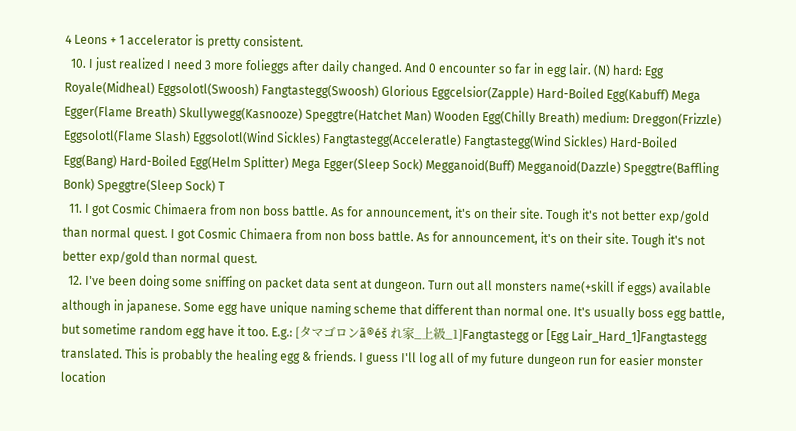4 Leons + 1 accelerator is pretty consistent.
  10. I just realized I need 3 more folieggs after daily changed. And 0 encounter so far in egg lair. (N) hard: Egg Royale(Midheal) Eggsolotl(Swoosh) Fangtastegg(Swoosh) Glorious Eggcelsior(Zapple) Hard-Boiled Egg(Kabuff) Mega Egger(Flame Breath) Skullywegg(Kasnooze) Speggtre(Hatchet Man) Wooden Egg(Chilly Breath) medium: Dreggon(Frizzle) Eggsolotl(Flame Slash) Eggsolotl(Wind Sickles) Fangtastegg(Acceleratle) Fangtastegg(Wind Sickles) Hard-Boiled Egg(Bang) Hard-Boiled Egg(Helm Splitter) Mega Egger(Sleep Sock) Megganoid(Buff) Megganoid(Dazzle) Speggtre(Baffling Bonk) Speggtre(Sleep Sock) T
  11. I got Cosmic Chimaera from non boss battle. As for announcement, it's on their site. Tough it's not better exp/gold than normal quest. I got Cosmic Chimaera from non boss battle. As for announcement, it's on their site. Tough it's not better exp/gold than normal quest.
  12. I've been doing some sniffing on packet data sent at dungeon. Turn out all monsters name(+skill if eggs) available although in japanese. Some egg have unique naming scheme that different than normal one. It's usually boss egg battle, but sometime random egg have it too. E.g.: [タマゴロンã®éš れ家_上級_1]Fangtastegg or [Egg Lair_Hard_1]Fangtastegg translated. This is probably the healing egg & friends. I guess I'll log all of my future dungeon run for easier monster location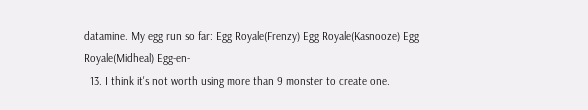datamine. My egg run so far: Egg Royale(Frenzy) Egg Royale(Kasnooze) Egg Royale(Midheal) Egg-en-
  13. I think it's not worth using more than 9 monster to create one.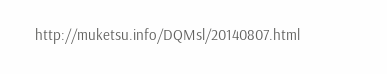http://muketsu.info/DQMsl/20140807.html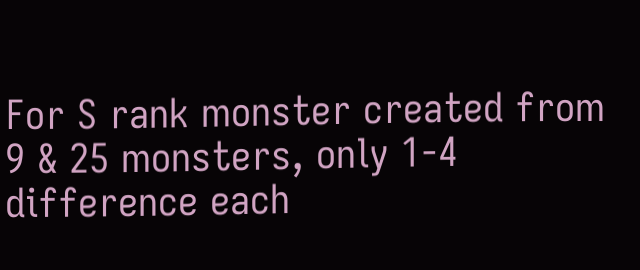For S rank monster created from 9 & 25 monsters, only 1-4 difference each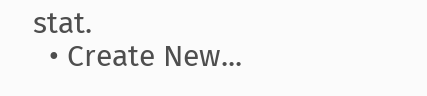stat.
  • Create New...